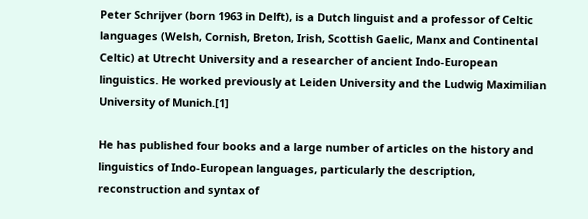Peter Schrijver (born 1963 in Delft), is a Dutch linguist and a professor of Celtic languages (Welsh, Cornish, Breton, Irish, Scottish Gaelic, Manx and Continental Celtic) at Utrecht University and a researcher of ancient Indo-European linguistics. He worked previously at Leiden University and the Ludwig Maximilian University of Munich.[1]

He has published four books and a large number of articles on the history and linguistics of Indo-European languages, particularly the description, reconstruction and syntax of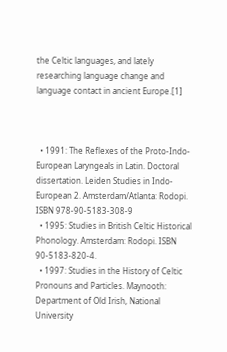the Celtic languages, and lately researching language change and language contact in ancient Europe.[1]



  • 1991: The Reflexes of the Proto-Indo-European Laryngeals in Latin. Doctoral dissertation. Leiden Studies in Indo-European 2. Amsterdam/Atlanta: Rodopi. ISBN 978-90-5183-308-9
  • 1995: Studies in British Celtic Historical Phonology. Amsterdam: Rodopi. ISBN 90-5183-820-4.
  • 1997: Studies in the History of Celtic Pronouns and Particles. Maynooth: Department of Old Irish, National University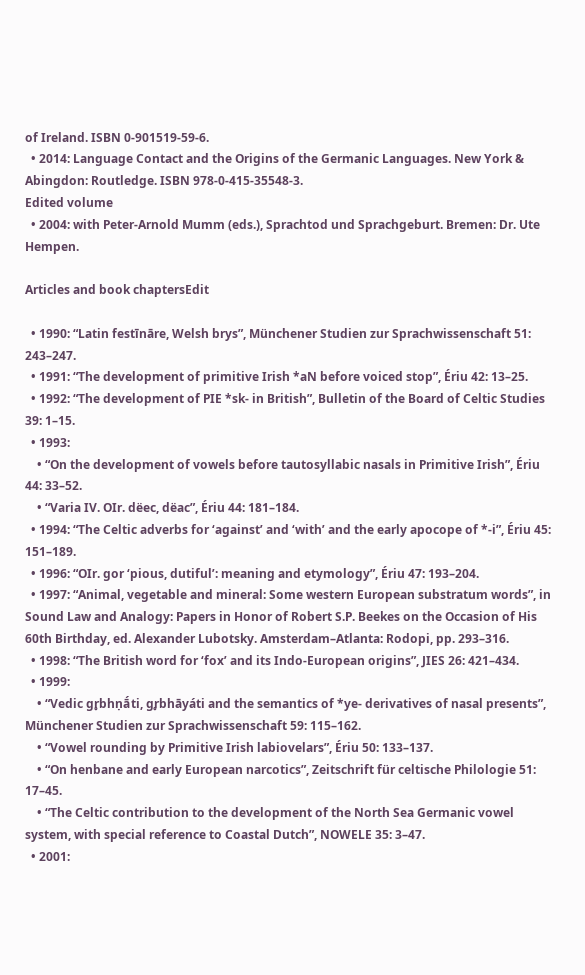of Ireland. ISBN 0-901519-59-6.
  • 2014: Language Contact and the Origins of the Germanic Languages. New York & Abingdon: Routledge. ISBN 978-0-415-35548-3.
Edited volume
  • 2004: with Peter-Arnold Mumm (eds.), Sprachtod und Sprachgeburt. Bremen: Dr. Ute Hempen.

Articles and book chaptersEdit

  • 1990: “Latin festīnāre, Welsh brys”, Münchener Studien zur Sprachwissenschaft 51: 243–247.
  • 1991: “The development of primitive Irish *aN before voiced stop”, Ériu 42: 13–25.
  • 1992: “The development of PIE *sk- in British”, Bulletin of the Board of Celtic Studies 39: 1–15.
  • 1993:
    • “On the development of vowels before tautosyllabic nasals in Primitive Irish”, Ériu 44: 33–52.
    • “Varia IV. OIr. dëec, dëac”, Ériu 44: 181–184.
  • 1994: “The Celtic adverbs for ‘against’ and ‘with’ and the early apocope of *-i”, Ériu 45: 151–189.
  • 1996: “OIr. gor ‘pious, dutiful’: meaning and etymology”, Ériu 47: 193–204.
  • 1997: “Animal, vegetable and mineral: Some western European substratum words”, in Sound Law and Analogy: Papers in Honor of Robert S.P. Beekes on the Occasion of His 60th Birthday, ed. Alexander Lubotsky. Amsterdam–Atlanta: Rodopi, pp. 293–316.
  • 1998: “The British word for ‘fox’ and its Indo-European origins”, JIES 26: 421–434.
  • 1999:
    • “Vedic gr̥bhṇā́ti, gr̥bhāyáti and the semantics of *ye- derivatives of nasal presents”, Münchener Studien zur Sprachwissenschaft 59: 115–162.
    • “Vowel rounding by Primitive Irish labiovelars”, Ériu 50: 133–137.
    • “On henbane and early European narcotics”, Zeitschrift für celtische Philologie 51: 17–45.
    • “The Celtic contribution to the development of the North Sea Germanic vowel system, with special reference to Coastal Dutch”, NOWELE 35: 3–47.
  • 2001: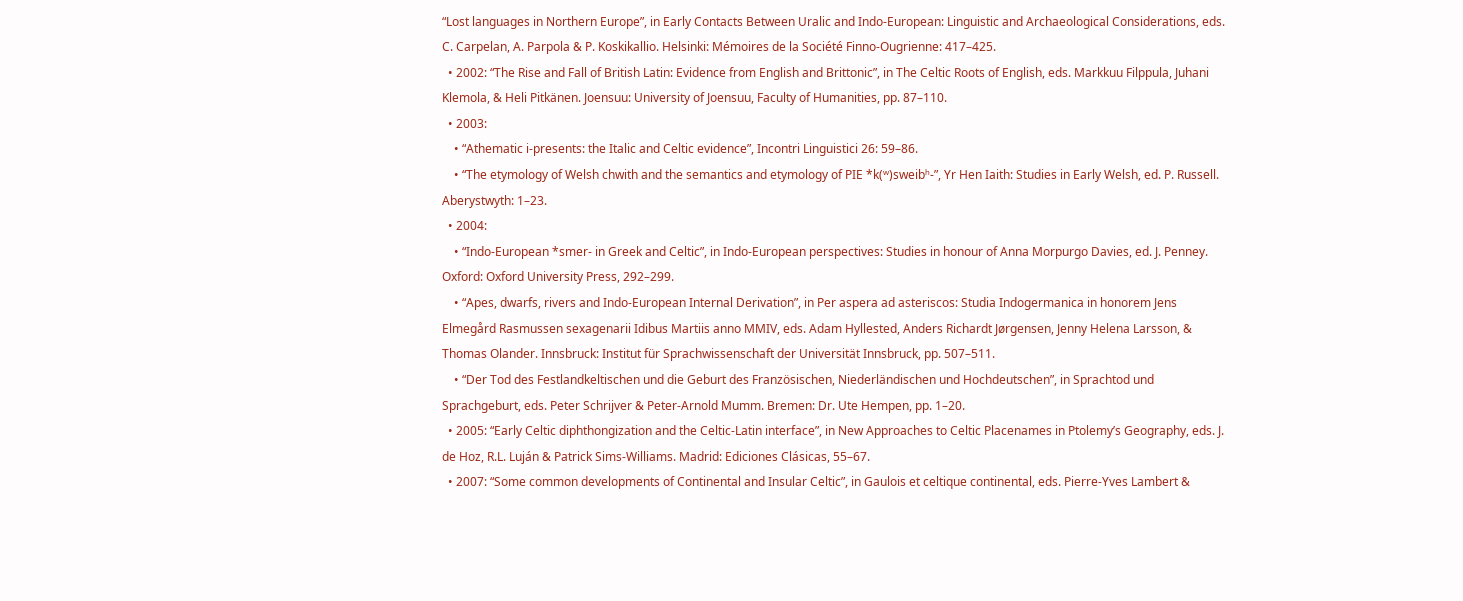“Lost languages in Northern Europe”, in Early Contacts Between Uralic and Indo-European: Linguistic and Archaeological Considerations, eds. C. Carpelan, A. Parpola & P. Koskikallio. Helsinki: Mémoires de la Société Finno-Ougrienne: 417–425.
  • 2002: “The Rise and Fall of British Latin: Evidence from English and Brittonic”, in The Celtic Roots of English, eds. Markkuu Filppula, Juhani Klemola, & Heli Pitkänen. Joensuu: University of Joensuu, Faculty of Humanities, pp. 87–110.
  • 2003:
    • “Athematic i-presents: the Italic and Celtic evidence”, Incontri Linguistici 26: 59–86.
    • “The etymology of Welsh chwith and the semantics and etymology of PIE *k(ʷ)sweibʰ-”, Yr Hen Iaith: Studies in Early Welsh, ed. P. Russell. Aberystwyth: 1–23.
  • 2004:
    • “Indo-European *smer- in Greek and Celtic”, in Indo-European perspectives: Studies in honour of Anna Morpurgo Davies, ed. J. Penney. Oxford: Oxford University Press, 292–299.
    • “Apes, dwarfs, rivers and Indo-European Internal Derivation”, in Per aspera ad asteriscos: Studia Indogermanica in honorem Jens Elmegård Rasmussen sexagenarii Idibus Martiis anno MMIV, eds. Adam Hyllested, Anders Richardt Jørgensen, Jenny Helena Larsson, & Thomas Olander. Innsbruck: Institut für Sprachwissenschaft der Universität Innsbruck, pp. 507–511.
    • “Der Tod des Festlandkeltischen und die Geburt des Französischen, Niederländischen und Hochdeutschen”, in Sprachtod und Sprachgeburt, eds. Peter Schrijver & Peter-Arnold Mumm. Bremen: Dr. Ute Hempen, pp. 1–20.
  • 2005: “Early Celtic diphthongization and the Celtic-Latin interface”, in New Approaches to Celtic Placenames in Ptolemy’s Geography, eds. J. de Hoz, R.L. Luján & Patrick Sims-Williams. Madrid: Ediciones Clásicas, 55–67.
  • 2007: “Some common developments of Continental and Insular Celtic”, in Gaulois et celtique continental, eds. Pierre-Yves Lambert &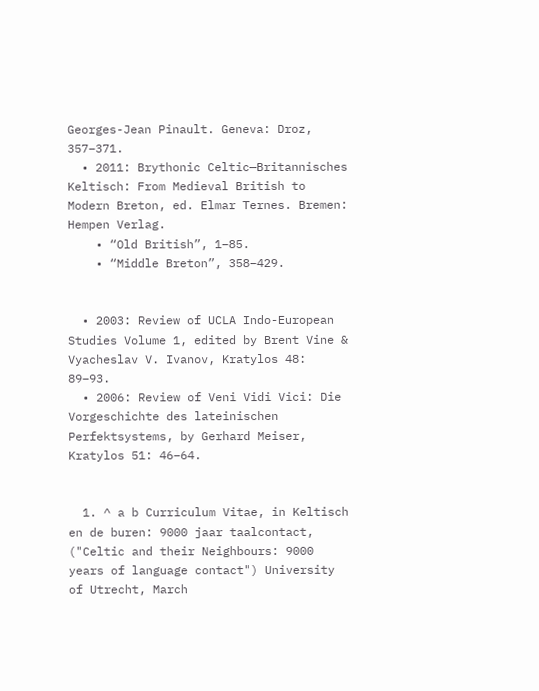Georges-Jean Pinault. Geneva: Droz, 357–371.
  • 2011: Brythonic Celtic—Britannisches Keltisch: From Medieval British to Modern Breton, ed. Elmar Ternes. Bremen: Hempen Verlag.
    • “Old British”, 1–85.
    • “Middle Breton”, 358–429.


  • 2003: Review of UCLA Indo-European Studies Volume 1, edited by Brent Vine & Vyacheslav V. Ivanov, Kratylos 48: 89–93.
  • 2006: Review of Veni Vidi Vici: Die Vorgeschichte des lateinischen Perfektsystems, by Gerhard Meiser, Kratylos 51: 46–64.


  1. ^ a b Curriculum Vitae, in Keltisch en de buren: 9000 jaar taalcontact, ("Celtic and their Neighbours: 9000 years of language contact") University of Utrecht, March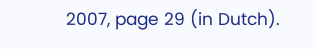2007, page 29 (in Dutch).